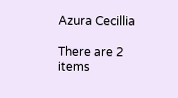Azura Cecillia

There are 2 items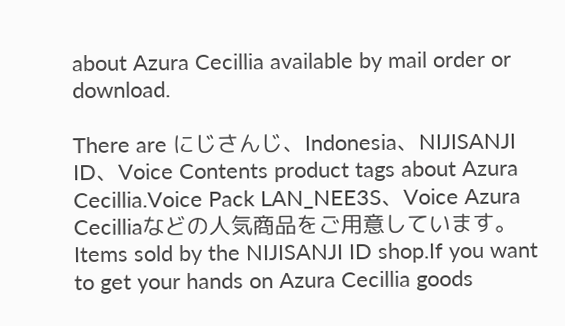about Azura Cecillia available by mail order or download.

There are にじさんじ、Indonesia、NIJISANJI ID、Voice Contents product tags about Azura Cecillia.Voice Pack LAN_NEE3S、Voice Azura Cecilliaなどの人気商品をご用意しています。Items sold by the NIJISANJI ID shop.If you want to get your hands on Azura Cecillia goods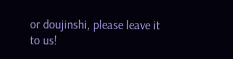or doujinshi, please leave it to us!